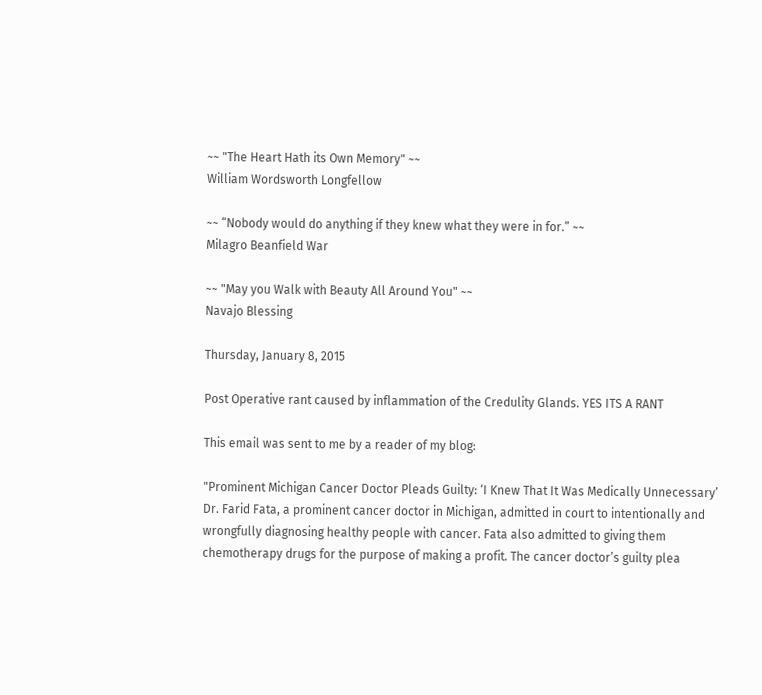~~ "The Heart Hath its Own Memory" ~~
William Wordsworth Longfellow

~~ “Nobody would do anything if they knew what they were in for.” ~~
Milagro Beanfield War

~~ "May you Walk with Beauty All Around You" ~~
Navajo Blessing

Thursday, January 8, 2015

Post Operative rant caused by inflammation of the Credulity Glands. YES ITS A RANT

This email was sent to me by a reader of my blog:

"Prominent Michigan Cancer Doctor Pleads Guilty: ‘I Knew That It Was Medically Unnecessary’
Dr. Farid Fata, a prominent cancer doctor in Michigan, admitted in court to intentionally and wrongfully diagnosing healthy people with cancer. Fata also admitted to giving them chemotherapy drugs for the purpose of making a profit. The cancer doctor’s guilty plea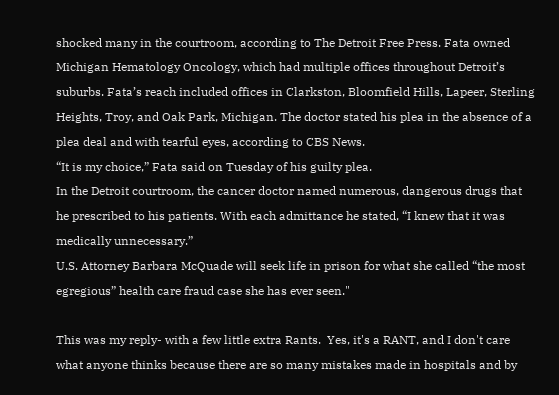shocked many in the courtroom, according to The Detroit Free Press. Fata owned Michigan Hematology Oncology, which had multiple offices throughout Detroit’s suburbs. Fata’s reach included offices in Clarkston, Bloomfield Hills, Lapeer, Sterling Heights, Troy, and Oak Park, Michigan. The doctor stated his plea in the absence of a plea deal and with tearful eyes, according to CBS News.
“It is my choice,” Fata said on Tuesday of his guilty plea.
In the Detroit courtroom, the cancer doctor named numerous, dangerous drugs that he prescribed to his patients. With each admittance he stated, “I knew that it was medically unnecessary.”
U.S. Attorney Barbara McQuade will seek life in prison for what she called “the most egregious” health care fraud case she has ever seen."

This was my reply- with a few little extra Rants.  Yes, it's a RANT, and I don't care what anyone thinks because there are so many mistakes made in hospitals and by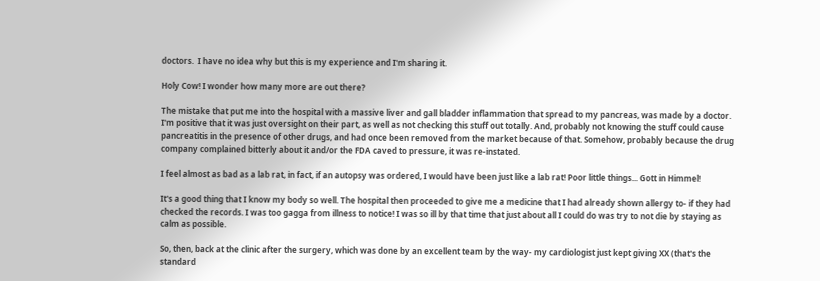doctors.  I have no idea why but this is my experience and I'm sharing it.

Holy Cow! I wonder how many more are out there?

The mistake that put me into the hospital with a massive liver and gall bladder inflammation that spread to my pancreas, was made by a doctor.
I'm positive that it was just oversight on their part, as well as not checking this stuff out totally. And, probably not knowing the stuff could cause pancreatitis in the presence of other drugs, and had once been removed from the market because of that. Somehow, probably because the drug company complained bitterly about it and/or the FDA caved to pressure, it was re-instated.

I feel almost as bad as a lab rat, in fact, if an autopsy was ordered, I would have been just like a lab rat! Poor little things... Gott in Himmel!

It's a good thing that I know my body so well. The hospital then proceeded to give me a medicine that I had already shown allergy to- if they had checked the records. I was too gagga from illness to notice! I was so ill by that time that just about all I could do was try to not die by staying as calm as possible.

So, then, back at the clinic after the surgery, which was done by an excellent team by the way- my cardiologist just kept giving XX (that's the standard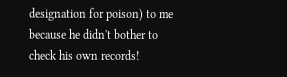designation for poison) to me because he didn't bother to check his own records!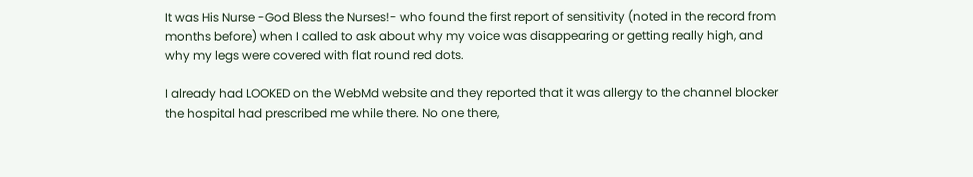It was His Nurse -God Bless the Nurses!- who found the first report of sensitivity (noted in the record from months before) when I called to ask about why my voice was disappearing or getting really high, and why my legs were covered with flat round red dots.

I already had LOOKED on the WebMd website and they reported that it was allergy to the channel blocker the hospital had prescribed me while there. No one there,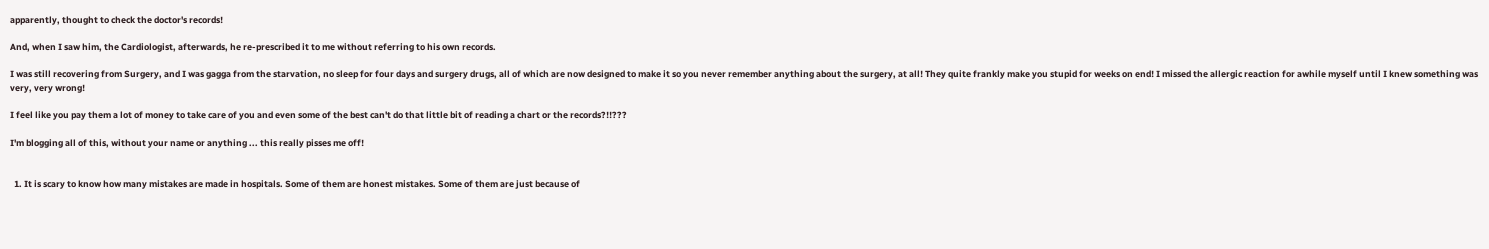apparently, thought to check the doctor's records!

And, when I saw him, the Cardiologist, afterwards, he re-prescribed it to me without referring to his own records.

I was still recovering from Surgery, and I was gagga from the starvation, no sleep for four days and surgery drugs, all of which are now designed to make it so you never remember anything about the surgery, at all! They quite frankly make you stupid for weeks on end! I missed the allergic reaction for awhile myself until I knew something was very, very wrong!

I feel like you pay them a lot of money to take care of you and even some of the best can't do that little bit of reading a chart or the records?!!???

I'm blogging all of this, without your name or anything ... this really pisses me off!


  1. It is scary to know how many mistakes are made in hospitals. Some of them are honest mistakes. Some of them are just because of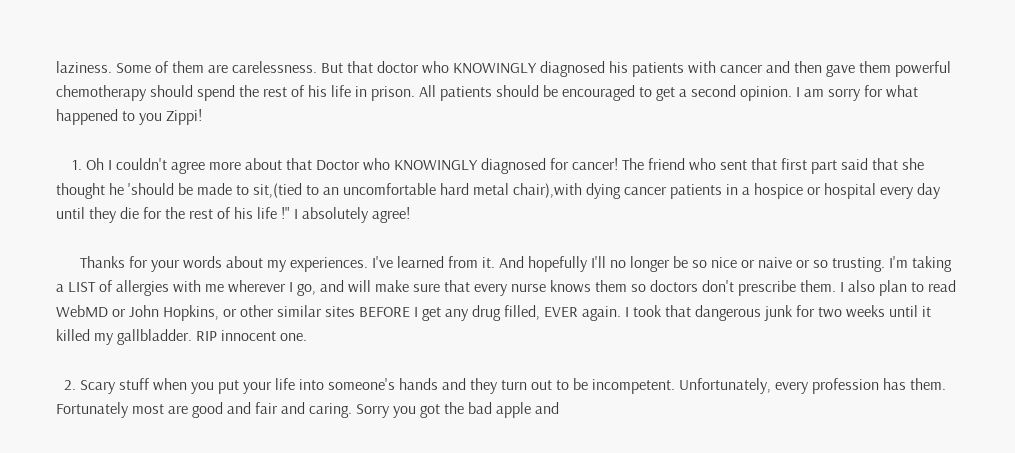laziness. Some of them are carelessness. But that doctor who KNOWINGLY diagnosed his patients with cancer and then gave them powerful chemotherapy should spend the rest of his life in prison. All patients should be encouraged to get a second opinion. I am sorry for what happened to you Zippi!

    1. Oh I couldn't agree more about that Doctor who KNOWINGLY diagnosed for cancer! The friend who sent that first part said that she thought he 'should be made to sit,(tied to an uncomfortable hard metal chair),with dying cancer patients in a hospice or hospital every day until they die for the rest of his life !" I absolutely agree!

      Thanks for your words about my experiences. I've learned from it. And hopefully I'll no longer be so nice or naive or so trusting. I'm taking a LIST of allergies with me wherever I go, and will make sure that every nurse knows them so doctors don't prescribe them. I also plan to read WebMD or John Hopkins, or other similar sites BEFORE I get any drug filled, EVER again. I took that dangerous junk for two weeks until it killed my gallbladder. RIP innocent one.

  2. Scary stuff when you put your life into someone's hands and they turn out to be incompetent. Unfortunately, every profession has them. Fortunately most are good and fair and caring. Sorry you got the bad apple and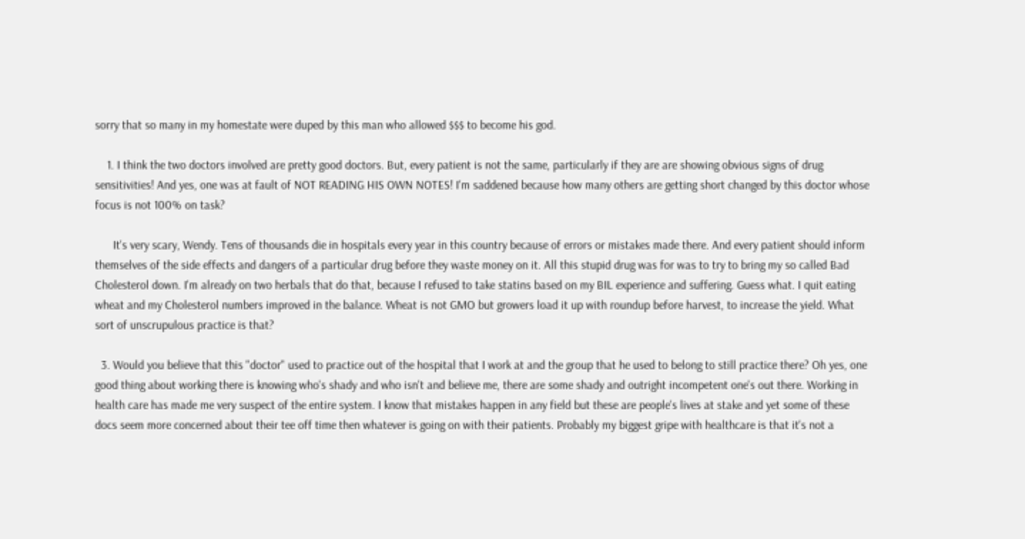sorry that so many in my homestate were duped by this man who allowed $$$ to become his god.

    1. I think the two doctors involved are pretty good doctors. But, every patient is not the same, particularly if they are are showing obvious signs of drug sensitivities! And yes, one was at fault of NOT READING HIS OWN NOTES! I'm saddened because how many others are getting short changed by this doctor whose focus is not 100% on task?

      It's very scary, Wendy. Tens of thousands die in hospitals every year in this country because of errors or mistakes made there. And every patient should inform themselves of the side effects and dangers of a particular drug before they waste money on it. All this stupid drug was for was to try to bring my so called Bad Cholesterol down. I'm already on two herbals that do that, because I refused to take statins based on my BIL experience and suffering. Guess what. I quit eating wheat and my Cholesterol numbers improved in the balance. Wheat is not GMO but growers load it up with roundup before harvest, to increase the yield. What sort of unscrupulous practice is that?

  3. Would you believe that this "doctor" used to practice out of the hospital that I work at and the group that he used to belong to still practice there? Oh yes, one good thing about working there is knowing who's shady and who isn't and believe me, there are some shady and outright incompetent one's out there. Working in health care has made me very suspect of the entire system. I know that mistakes happen in any field but these are people's lives at stake and yet some of these docs seem more concerned about their tee off time then whatever is going on with their patients. Probably my biggest gripe with healthcare is that it's not a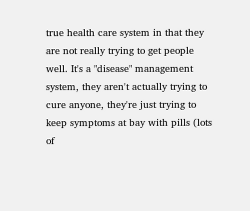true health care system in that they are not really trying to get people well. It's a "disease" management system, they aren't actually trying to cure anyone, they're just trying to keep symptoms at bay with pills (lots of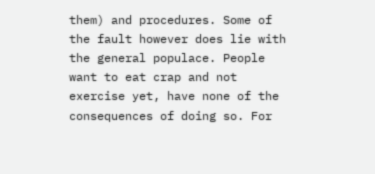them) and procedures. Some of the fault however does lie with the general populace. People want to eat crap and not exercise yet, have none of the consequences of doing so. For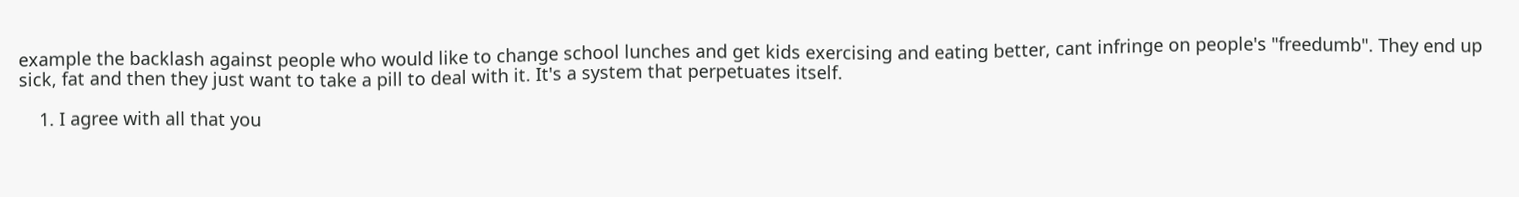example the backlash against people who would like to change school lunches and get kids exercising and eating better, cant infringe on people's "freedumb". They end up sick, fat and then they just want to take a pill to deal with it. It's a system that perpetuates itself.

    1. I agree with all that you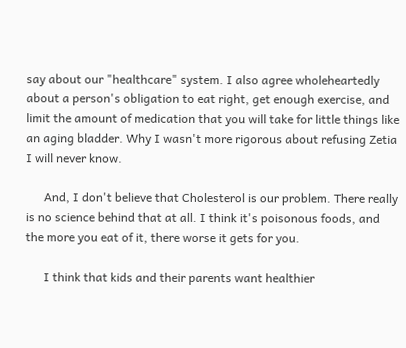say about our "healthcare" system. I also agree wholeheartedly about a person's obligation to eat right, get enough exercise, and limit the amount of medication that you will take for little things like an aging bladder. Why I wasn't more rigorous about refusing Zetia I will never know.

      And, I don't believe that Cholesterol is our problem. There really is no science behind that at all. I think it's poisonous foods, and the more you eat of it, there worse it gets for you.

      I think that kids and their parents want healthier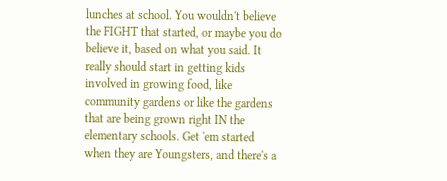lunches at school. You wouldn't believe the FIGHT that started, or maybe you do believe it, based on what you said. It really should start in getting kids involved in growing food, like community gardens or like the gardens that are being grown right IN the elementary schools. Get 'em started when they are Youngsters, and there's a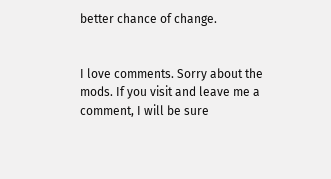better chance of change.


I love comments. Sorry about the mods. If you visit and leave me a comment, I will be sure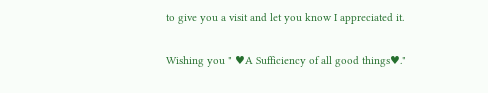to give you a visit and let you know I appreciated it.

Wishing you " ♥A Sufficiency of all good things♥."